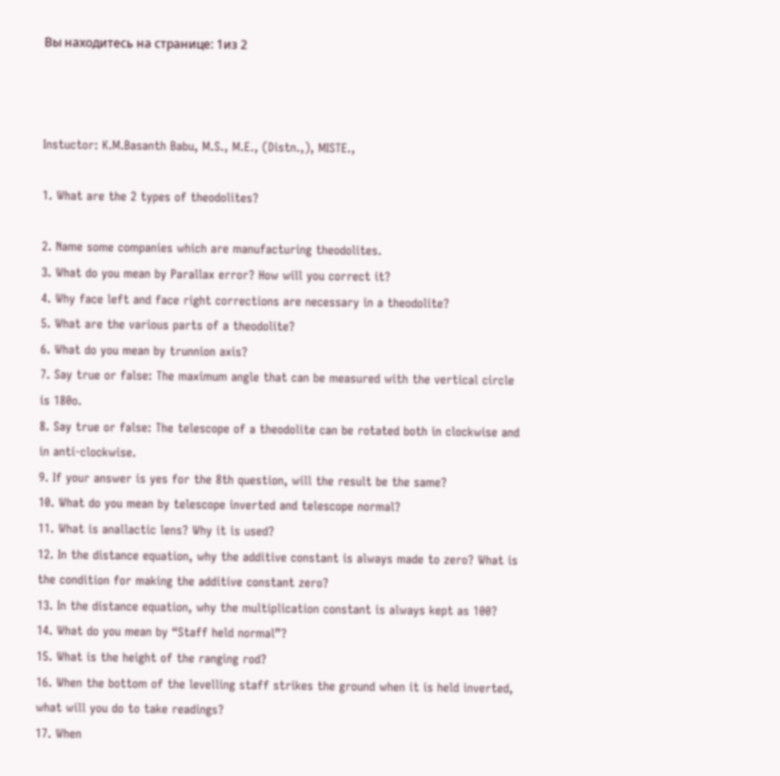Вы находитесь на странице: 1из 2



Instuctor: K.M.Basanth Babu, M.S., M.E., (Distn.,), MISTE.,

1. What are the 2 types of theodolites?

2. Name some companies which are manufacturing theodolites.
3. What do you mean by Parallax error? How will you correct it?
4. Why face left and face right corrections are necessary in a theodolite?
5. What are the various parts of a theodolite?
6. What do you mean by trunnion axis?
7. Say true or false: The maximum angle that can be measured with the vertical circle
is 180o.
8. Say true or false: The telescope of a theodolite can be rotated both in clockwise and
in anti-clockwise.
9. If your answer is yes for the 8th question, will the result be the same?
10. What do you mean by telescope inverted and telescope normal?
11. What is anallactic lens? Why it is used?
12. In the distance equation, why the additive constant is always made to zero? What is
the condition for making the additive constant zero?
13. In the distance equation, why the multiplication constant is always kept as 100?
14. What do you mean by “Staff held normal”?
15. What is the height of the ranging rod?
16. When the bottom of the levelling staff strikes the ground when it is held inverted,
what will you do to take readings?
17. When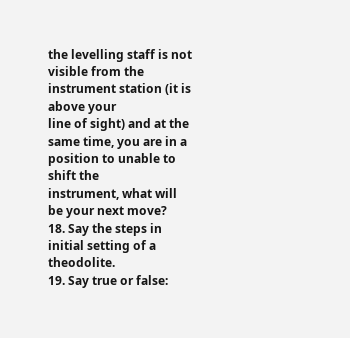the levelling staff is not visible from the instrument station (it is above your
line of sight) and at the same time, you are in a position to unable to shift the
instrument, what will be your next move?
18. Say the steps in initial setting of a theodolite.
19. Say true or false: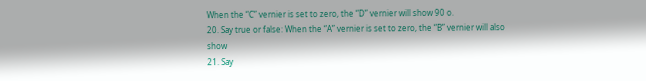When the “C” vernier is set to zero, the “D” vernier will show 90 o.
20. Say true or false: When the “A” vernier is set to zero, the “B” vernier will also show
21. Say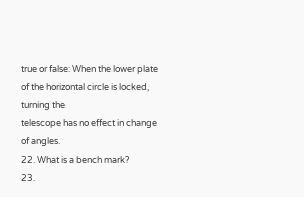true or false: When the lower plate of the horizontal circle is locked, turning the
telescope has no effect in change of angles.
22. What is a bench mark?
23.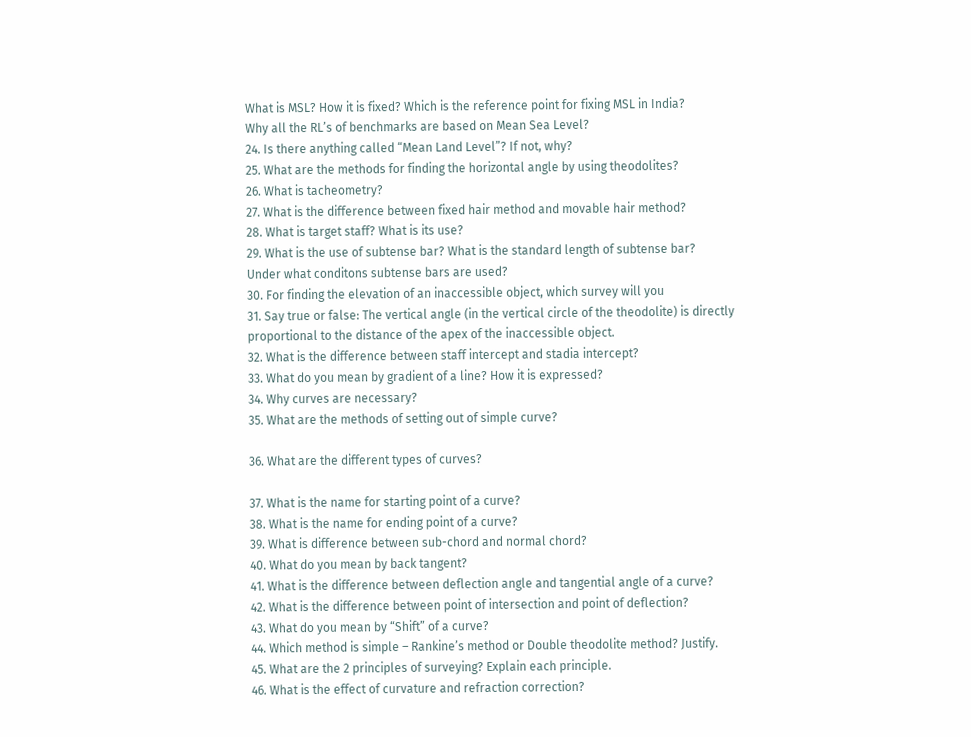What is MSL? How it is fixed? Which is the reference point for fixing MSL in India?
Why all the RL’s of benchmarks are based on Mean Sea Level?
24. Is there anything called “Mean Land Level”? If not, why?
25. What are the methods for finding the horizontal angle by using theodolites?
26. What is tacheometry?
27. What is the difference between fixed hair method and movable hair method?
28. What is target staff? What is its use?
29. What is the use of subtense bar? What is the standard length of subtense bar?
Under what conditons subtense bars are used?
30. For finding the elevation of an inaccessible object, which survey will you
31. Say true or false: The vertical angle (in the vertical circle of the theodolite) is directly
proportional to the distance of the apex of the inaccessible object.
32. What is the difference between staff intercept and stadia intercept?
33. What do you mean by gradient of a line? How it is expressed?
34. Why curves are necessary?
35. What are the methods of setting out of simple curve?

36. What are the different types of curves?

37. What is the name for starting point of a curve?
38. What is the name for ending point of a curve?
39. What is difference between sub-chord and normal chord?
40. What do you mean by back tangent?
41. What is the difference between deflection angle and tangential angle of a curve?
42. What is the difference between point of intersection and point of deflection?
43. What do you mean by “Shift” of a curve?
44. Which method is simple – Rankine’s method or Double theodolite method? Justify.
45. What are the 2 principles of surveying? Explain each principle.
46. What is the effect of curvature and refraction correction?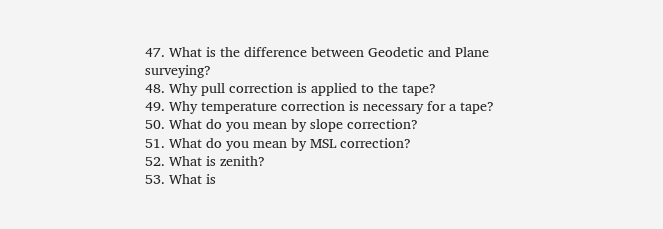47. What is the difference between Geodetic and Plane surveying?
48. Why pull correction is applied to the tape?
49. Why temperature correction is necessary for a tape?
50. What do you mean by slope correction?
51. What do you mean by MSL correction?
52. What is zenith?
53. What is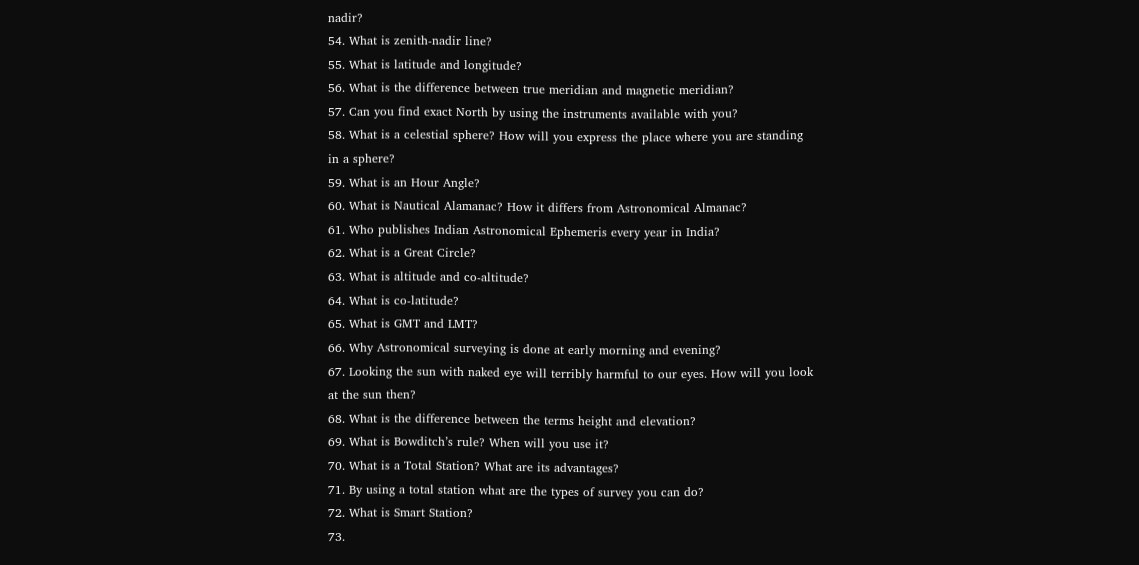nadir?
54. What is zenith-nadir line?
55. What is latitude and longitude?
56. What is the difference between true meridian and magnetic meridian?
57. Can you find exact North by using the instruments available with you?
58. What is a celestial sphere? How will you express the place where you are standing
in a sphere?
59. What is an Hour Angle?
60. What is Nautical Alamanac? How it differs from Astronomical Almanac?
61. Who publishes Indian Astronomical Ephemeris every year in India?
62. What is a Great Circle?
63. What is altitude and co-altitude?
64. What is co-latitude?
65. What is GMT and LMT?
66. Why Astronomical surveying is done at early morning and evening?
67. Looking the sun with naked eye will terribly harmful to our eyes. How will you look
at the sun then?
68. What is the difference between the terms height and elevation?
69. What is Bowditch’s rule? When will you use it?
70. What is a Total Station? What are its advantages?
71. By using a total station what are the types of survey you can do?
72. What is Smart Station?
73.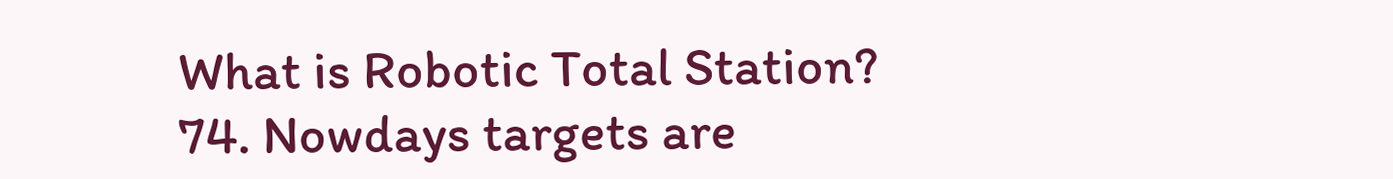What is Robotic Total Station?
74. Nowdays targets are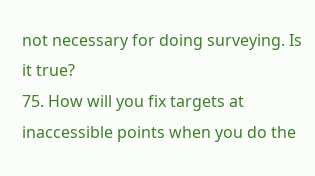not necessary for doing surveying. Is it true?
75. How will you fix targets at inaccessible points when you do the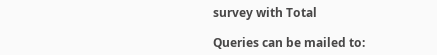survey with Total

Queries can be mailed to: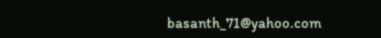basanth_71@yahoo.com